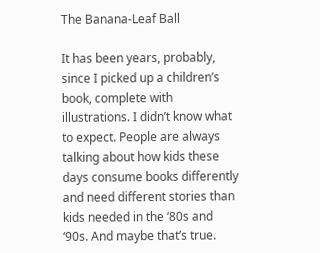The Banana-Leaf Ball

It has been years, probably, since I picked up a children’s book, complete with illustrations. I didn’t know what to expect. People are always talking about how kids these days consume books differently and need different stories than kids needed in the ‘80s and ‘90s. And maybe that’s true.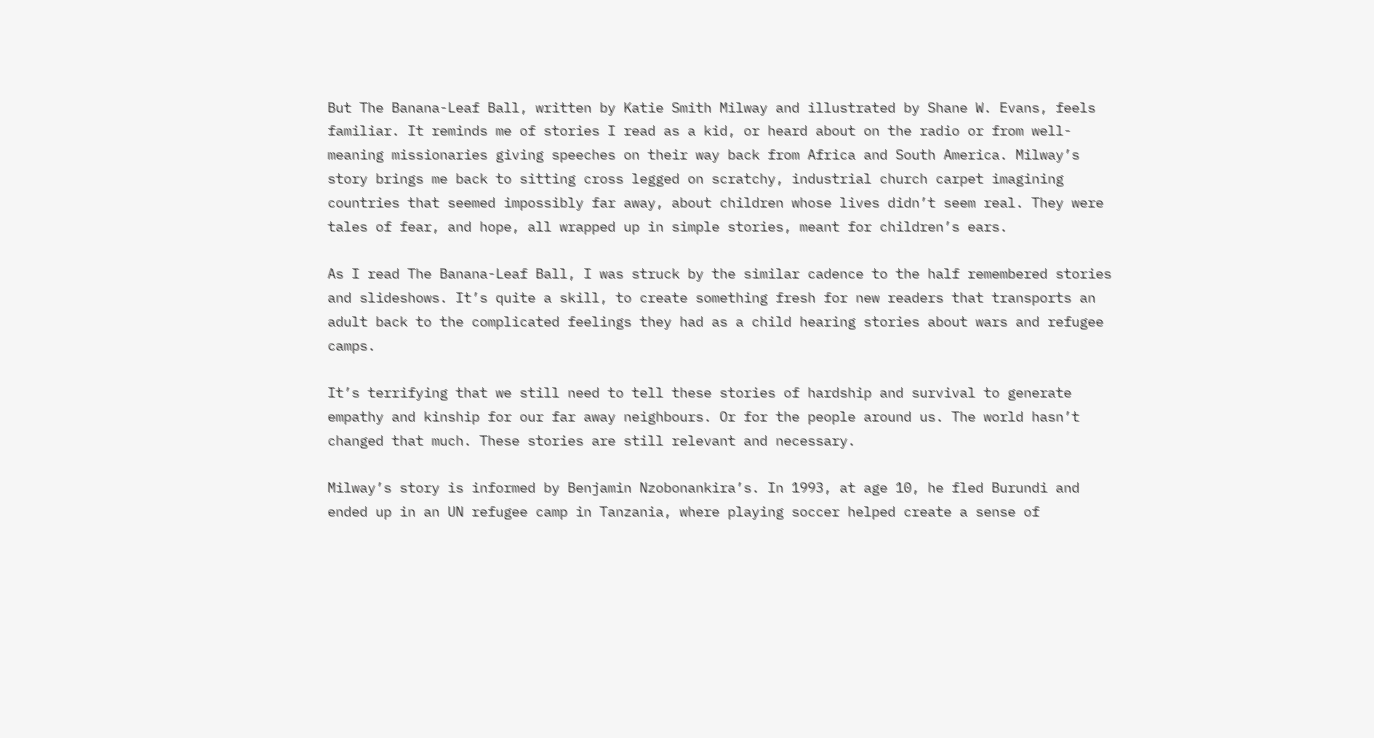But The Banana-Leaf Ball, written by Katie Smith Milway and illustrated by Shane W. Evans, feels familiar. It reminds me of stories I read as a kid, or heard about on the radio or from well-meaning missionaries giving speeches on their way back from Africa and South America. Milway’s story brings me back to sitting cross legged on scratchy, industrial church carpet imagining countries that seemed impossibly far away, about children whose lives didn’t seem real. They were tales of fear, and hope, all wrapped up in simple stories, meant for children’s ears.

As I read The Banana-Leaf Ball, I was struck by the similar cadence to the half remembered stories and slideshows. It’s quite a skill, to create something fresh for new readers that transports an adult back to the complicated feelings they had as a child hearing stories about wars and refugee camps.

It’s terrifying that we still need to tell these stories of hardship and survival to generate empathy and kinship for our far away neighbours. Or for the people around us. The world hasn’t changed that much. These stories are still relevant and necessary.

Milway’s story is informed by Benjamin Nzobonankira’s. In 1993, at age 10, he fled Burundi and ended up in an UN refugee camp in Tanzania, where playing soccer helped create a sense of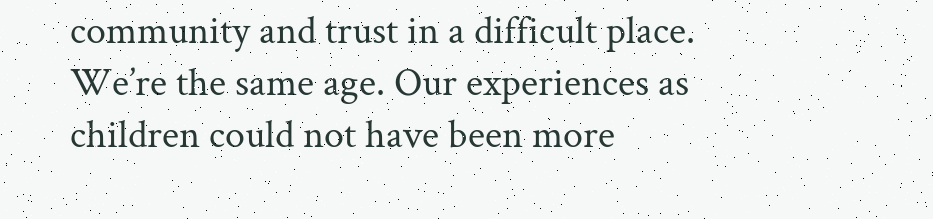community and trust in a difficult place. We’re the same age. Our experiences as children could not have been more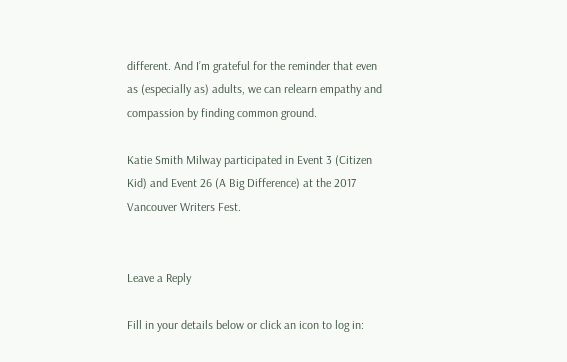different. And I’m grateful for the reminder that even as (especially as) adults, we can relearn empathy and compassion by finding common ground.

Katie Smith Milway participated in Event 3 (Citizen Kid) and Event 26 (A Big Difference) at the 2017 Vancouver Writers Fest.


Leave a Reply

Fill in your details below or click an icon to log in: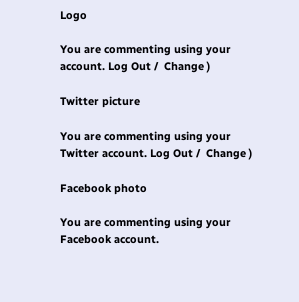Logo

You are commenting using your account. Log Out /  Change )

Twitter picture

You are commenting using your Twitter account. Log Out /  Change )

Facebook photo

You are commenting using your Facebook account.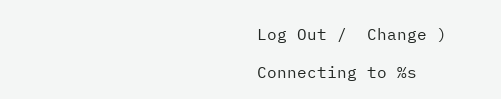Log Out /  Change )

Connecting to %s